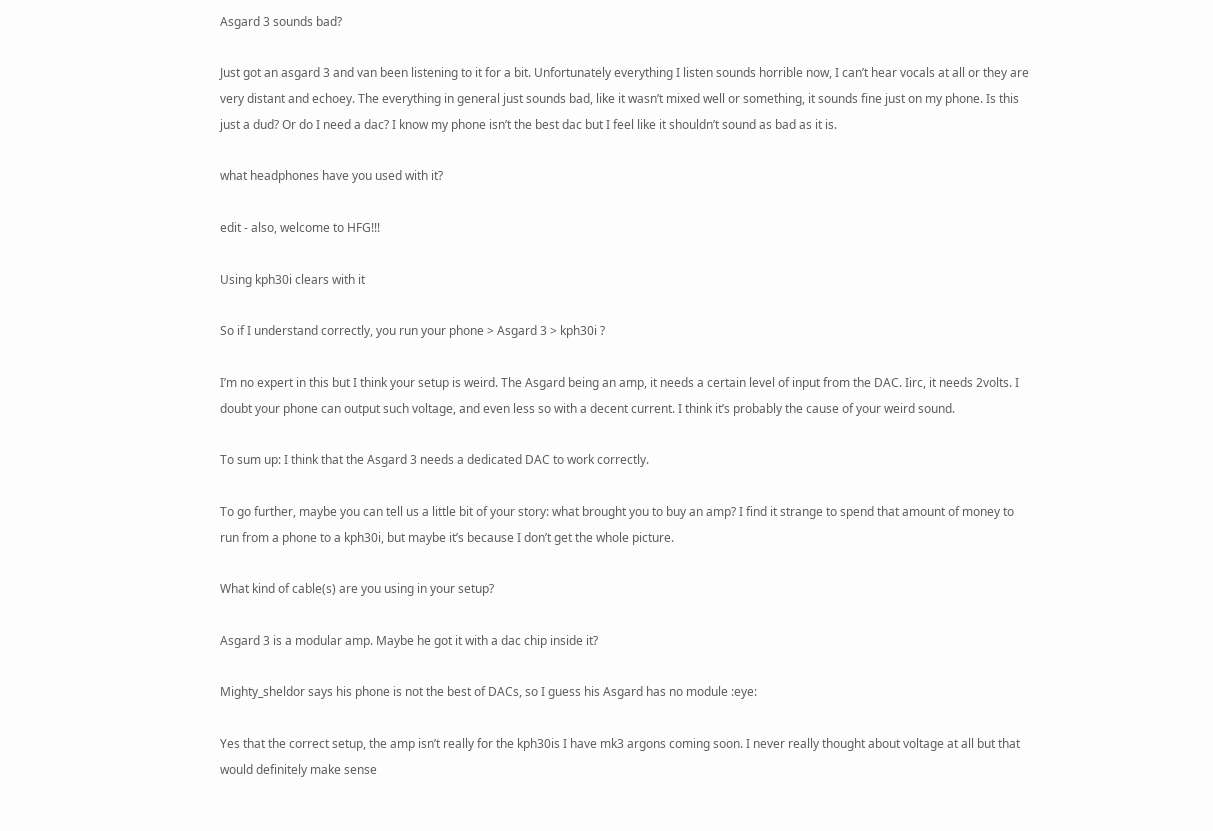Asgard 3 sounds bad?

Just got an asgard 3 and van been listening to it for a bit. Unfortunately everything I listen sounds horrible now, I can’t hear vocals at all or they are very distant and echoey. The everything in general just sounds bad, like it wasn’t mixed well or something, it sounds fine just on my phone. Is this just a dud? Or do I need a dac? I know my phone isn’t the best dac but I feel like it shouldn’t sound as bad as it is.

what headphones have you used with it?

edit - also, welcome to HFG!!!

Using kph30i clears with it

So if I understand correctly, you run your phone > Asgard 3 > kph30i ?

I’m no expert in this but I think your setup is weird. The Asgard being an amp, it needs a certain level of input from the DAC. Iirc, it needs 2volts. I doubt your phone can output such voltage, and even less so with a decent current. I think it’s probably the cause of your weird sound.

To sum up: I think that the Asgard 3 needs a dedicated DAC to work correctly.

To go further, maybe you can tell us a little bit of your story: what brought you to buy an amp? I find it strange to spend that amount of money to run from a phone to a kph30i, but maybe it’s because I don’t get the whole picture.

What kind of cable(s) are you using in your setup?

Asgard 3 is a modular amp. Maybe he got it with a dac chip inside it?

Mighty_sheldor says his phone is not the best of DACs, so I guess his Asgard has no module :eye:

Yes that the correct setup, the amp isn’t really for the kph30is I have mk3 argons coming soon. I never really thought about voltage at all but that would definitely make sense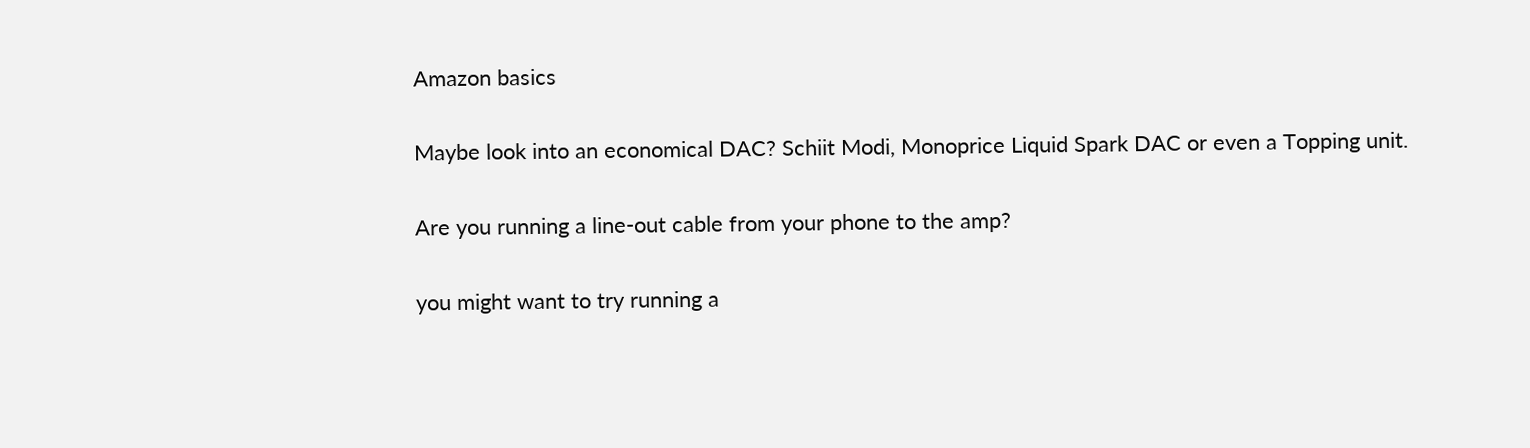Amazon basics

Maybe look into an economical DAC? Schiit Modi, Monoprice Liquid Spark DAC or even a Topping unit.

Are you running a line-out cable from your phone to the amp?

you might want to try running a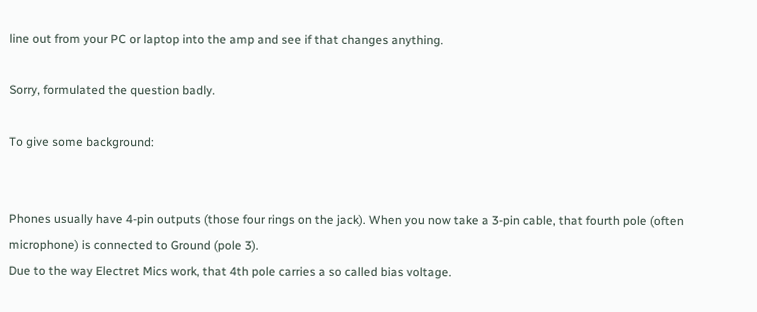line out from your PC or laptop into the amp and see if that changes anything.

Sorry, formulated the question badly.

To give some background:


Phones usually have 4-pin outputs (those four rings on the jack). When you now take a 3-pin cable, that fourth pole (often microphone) is connected to Ground (pole 3).
Due to the way Electret Mics work, that 4th pole carries a so called bias voltage.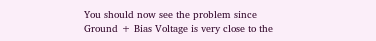You should now see the problem since Ground + Bias Voltage is very close to the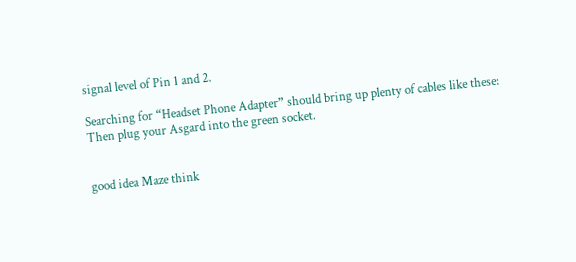signal level of Pin 1 and 2.

Searching for “Headset Phone Adapter” should bring up plenty of cables like these:
Then plug your Asgard into the green socket.


good idea Maze think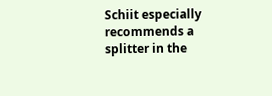Schiit especially recommends a splitter in the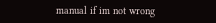manual if im not wrong